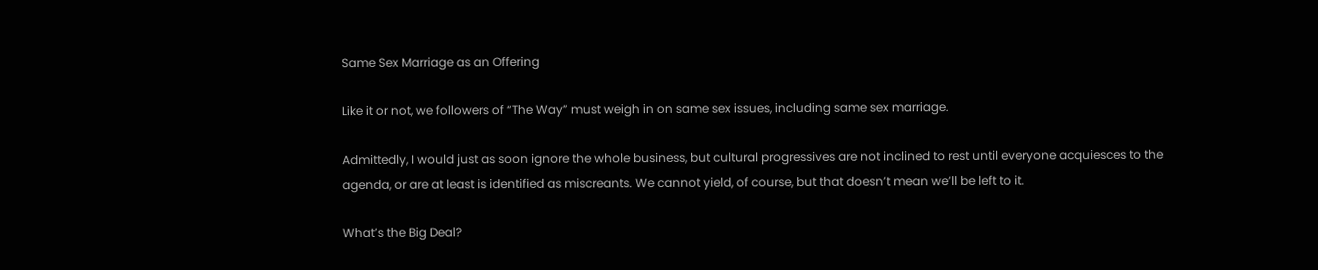Same Sex Marriage as an Offering

Like it or not, we followers of “The Way” must weigh in on same sex issues, including same sex marriage.

Admittedly, I would just as soon ignore the whole business, but cultural progressives are not inclined to rest until everyone acquiesces to the agenda, or are at least is identified as miscreants. We cannot yield, of course, but that doesn’t mean we’ll be left to it.

What’s the Big Deal?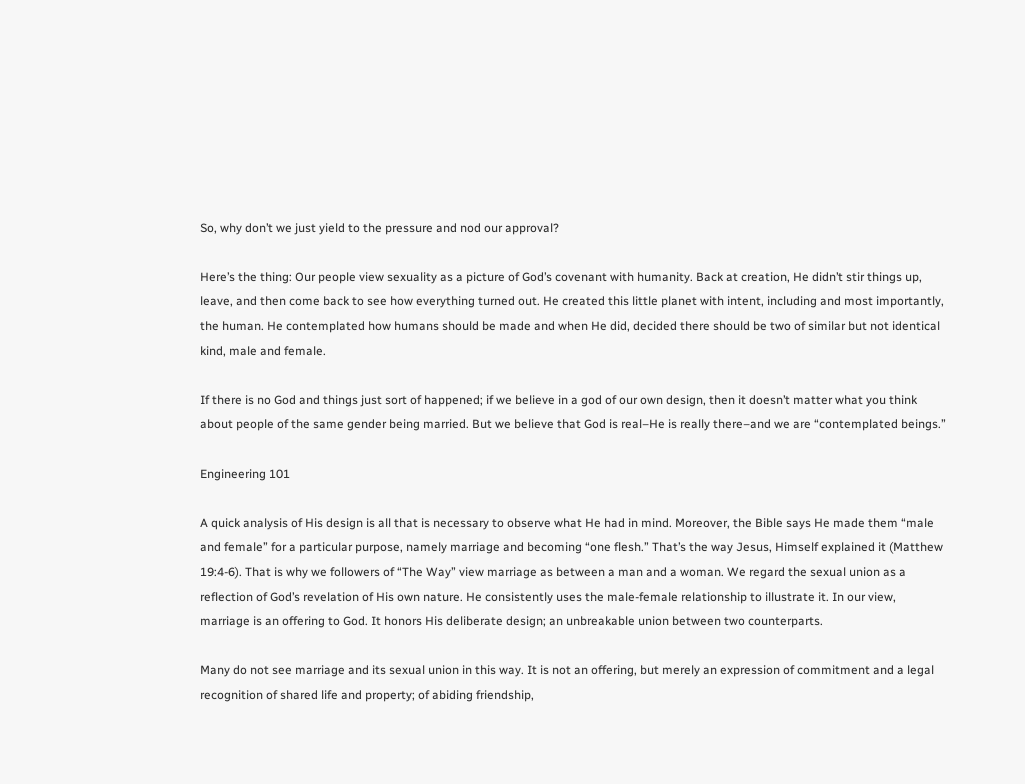So, why don’t we just yield to the pressure and nod our approval?

Here’s the thing: Our people view sexuality as a picture of God’s covenant with humanity. Back at creation, He didn’t stir things up, leave, and then come back to see how everything turned out. He created this little planet with intent, including and most importantly, the human. He contemplated how humans should be made and when He did, decided there should be two of similar but not identical kind, male and female.

If there is no God and things just sort of happened; if we believe in a god of our own design, then it doesn’t matter what you think about people of the same gender being married. But we believe that God is real–He is really there–and we are “contemplated beings.”

Engineering 101

A quick analysis of His design is all that is necessary to observe what He had in mind. Moreover, the Bible says He made them “male and female” for a particular purpose, namely marriage and becoming “one flesh.” That’s the way Jesus, Himself explained it (Matthew 19:4-6). That is why we followers of “The Way” view marriage as between a man and a woman. We regard the sexual union as a reflection of God’s revelation of His own nature. He consistently uses the male-female relationship to illustrate it. In our view, marriage is an offering to God. It honors His deliberate design; an unbreakable union between two counterparts.

Many do not see marriage and its sexual union in this way. It is not an offering, but merely an expression of commitment and a legal recognition of shared life and property; of abiding friendship,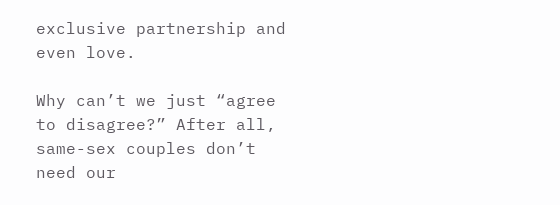exclusive partnership and even love.

Why can’t we just “agree to disagree?” After all, same-sex couples don’t need our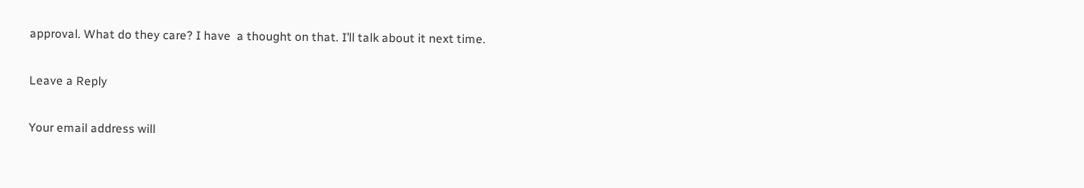approval. What do they care? I have  a thought on that. I’ll talk about it next time.

Leave a Reply

Your email address will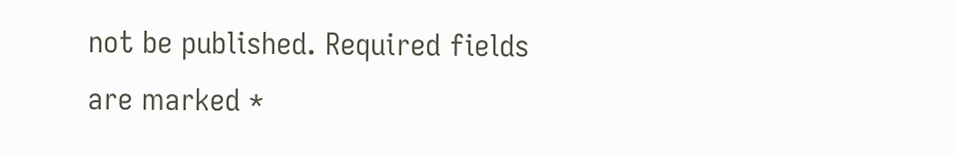not be published. Required fields are marked *